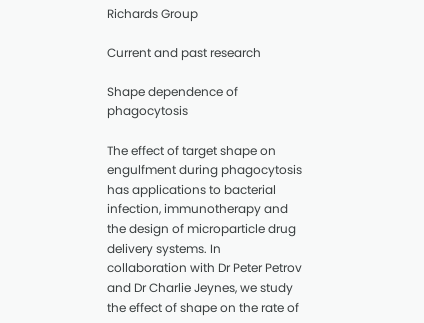Richards Group

Current and past research

Shape dependence of phagocytosis

The effect of target shape on engulfment during phagocytosis has applications to bacterial infection, immunotherapy and the design of microparticle drug delivery systems. In collaboration with Dr Peter Petrov and Dr Charlie Jeynes, we study the effect of shape on the rate of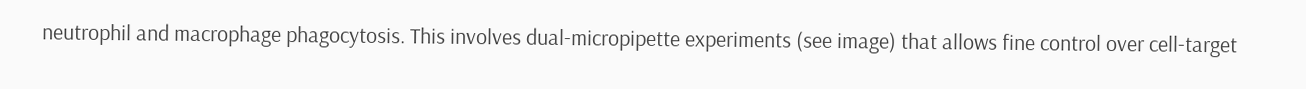neutrophil and macrophage phagocytosis. This involves dual-micropipette experiments (see image) that allows fine control over cell-target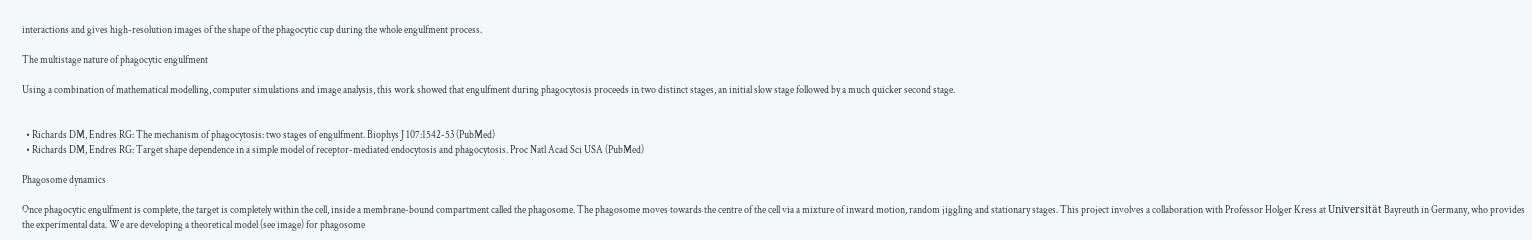interactions and gives high-resolution images of the shape of the phagocytic cup during the whole engulfment process.

The multistage nature of phagocytic engulfment

Using a combination of mathematical modelling, computer simulations and image analysis, this work showed that engulfment during phagocytosis proceeds in two distinct stages, an initial slow stage followed by a much quicker second stage.


  • Richards DM, Endres RG: The mechanism of phagocytosis: two stages of engulfment. Biophys J 107:1542-53 (PubMed)
  • Richards DM, Endres RG: Target shape dependence in a simple model of receptor-mediated endocytosis and phagocytosis. Proc Natl Acad Sci USA (PubMed)

Phagosome dynamics

Once phagocytic engulfment is complete, the target is completely within the cell, inside a membrane-bound compartment called the phagosome. The phagosome moves towards the centre of the cell via a mixture of inward motion, random jiggling and stationary stages. This project involves a collaboration with Professor Holger Kress at Universität Bayreuth in Germany, who provides the experimental data. We are developing a theoretical model (see image) for phagosome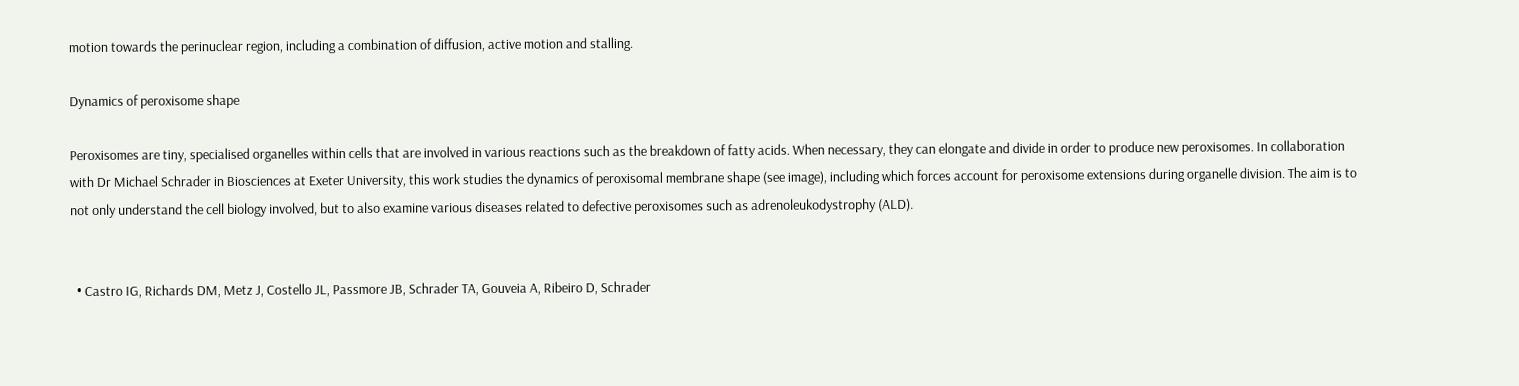motion towards the perinuclear region, including a combination of diffusion, active motion and stalling.

Dynamics of peroxisome shape

Peroxisomes are tiny, specialised organelles within cells that are involved in various reactions such as the breakdown of fatty acids. When necessary, they can elongate and divide in order to produce new peroxisomes. In collaboration with Dr Michael Schrader in Biosciences at Exeter University, this work studies the dynamics of peroxisomal membrane shape (see image), including which forces account for peroxisome extensions during organelle division. The aim is to not only understand the cell biology involved, but to also examine various diseases related to defective peroxisomes such as adrenoleukodystrophy (ALD).


  • Castro IG, Richards DM, Metz J, Costello JL, Passmore JB, Schrader TA, Gouveia A, Ribeiro D, Schrader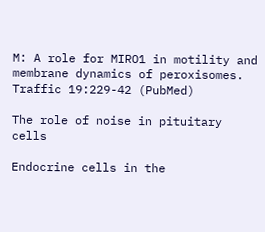M: A role for MIRO1 in motility and membrane dynamics of peroxisomes. Traffic 19:229-42 (PubMed)

The role of noise in pituitary cells

Endocrine cells in the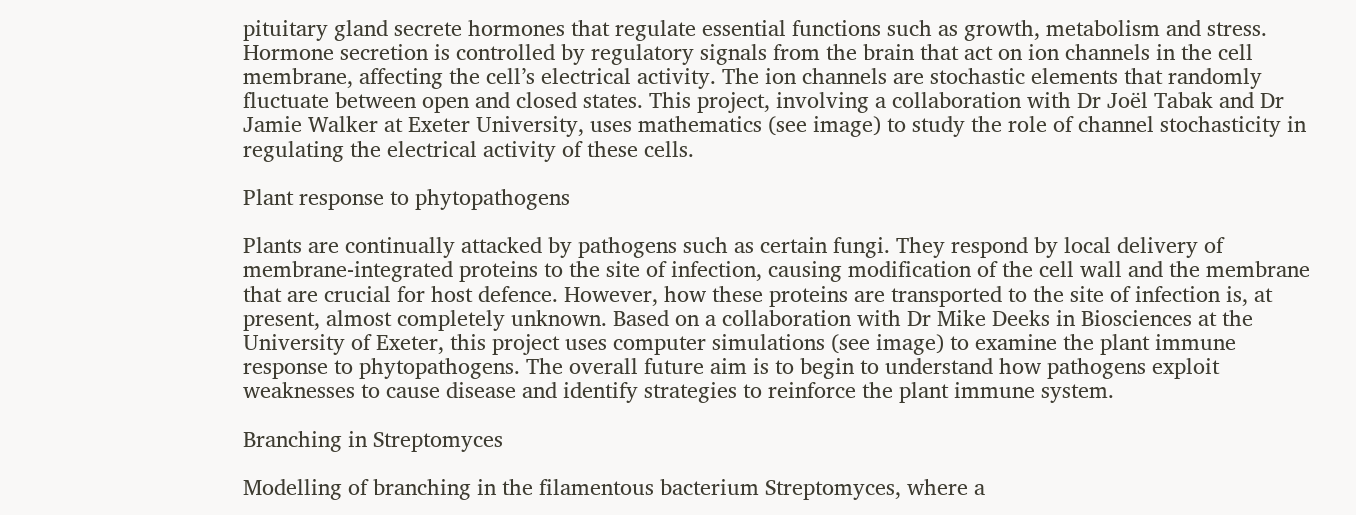pituitary gland secrete hormones that regulate essential functions such as growth, metabolism and stress. Hormone secretion is controlled by regulatory signals from the brain that act on ion channels in the cell membrane, affecting the cell’s electrical activity. The ion channels are stochastic elements that randomly fluctuate between open and closed states. This project, involving a collaboration with Dr Joël Tabak and Dr Jamie Walker at Exeter University, uses mathematics (see image) to study the role of channel stochasticity in regulating the electrical activity of these cells.

Plant response to phytopathogens

Plants are continually attacked by pathogens such as certain fungi. They respond by local delivery of membrane-integrated proteins to the site of infection, causing modification of the cell wall and the membrane that are crucial for host defence. However, how these proteins are transported to the site of infection is, at present, almost completely unknown. Based on a collaboration with Dr Mike Deeks in Biosciences at the University of Exeter, this project uses computer simulations (see image) to examine the plant immune response to phytopathogens. The overall future aim is to begin to understand how pathogens exploit weaknesses to cause disease and identify strategies to reinforce the plant immune system.

Branching in Streptomyces

Modelling of branching in the filamentous bacterium Streptomyces, where a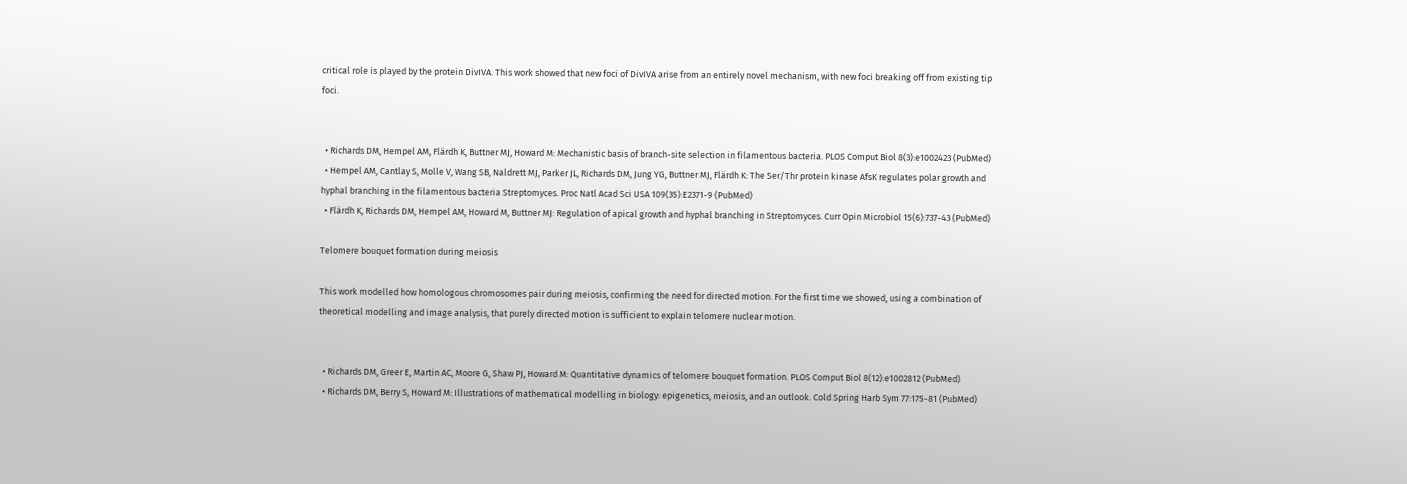critical role is played by the protein DivIVA. This work showed that new foci of DivIVA arise from an entirely novel mechanism, with new foci breaking off from existing tip foci.


  • Richards DM, Hempel AM, Flärdh K, Buttner MJ, Howard M: Mechanistic basis of branch-site selection in filamentous bacteria. PLOS Comput Biol 8(3):e1002423 (PubMed)
  • Hempel AM, Cantlay S, Molle V, Wang SB, Naldrett MJ, Parker JL, Richards DM, Jung YG, Buttner MJ, Flärdh K: The Ser/Thr protein kinase AfsK regulates polar growth and hyphal branching in the filamentous bacteria Streptomyces. Proc Natl Acad Sci USA 109(35):E2371-9 (PubMed)
  • Flärdh K, Richards DM, Hempel AM, Howard M, Buttner MJ: Regulation of apical growth and hyphal branching in Streptomyces. Curr Opin Microbiol 15(6):737-43 (PubMed)

Telomere bouquet formation during meiosis

This work modelled how homologous chromosomes pair during meiosis, confirming the need for directed motion. For the first time we showed, using a combination of theoretical modelling and image analysis, that purely directed motion is sufficient to explain telomere nuclear motion.


  • Richards DM, Greer E, Martin AC, Moore G, Shaw PJ, Howard M: Quantitative dynamics of telomere bouquet formation. PLOS Comput Biol 8(12):e1002812 (PubMed)
  • Richards DM, Berry S, Howard M: Illustrations of mathematical modelling in biology: epigenetics, meiosis, and an outlook. Cold Spring Harb Sym 77:175-81 (PubMed)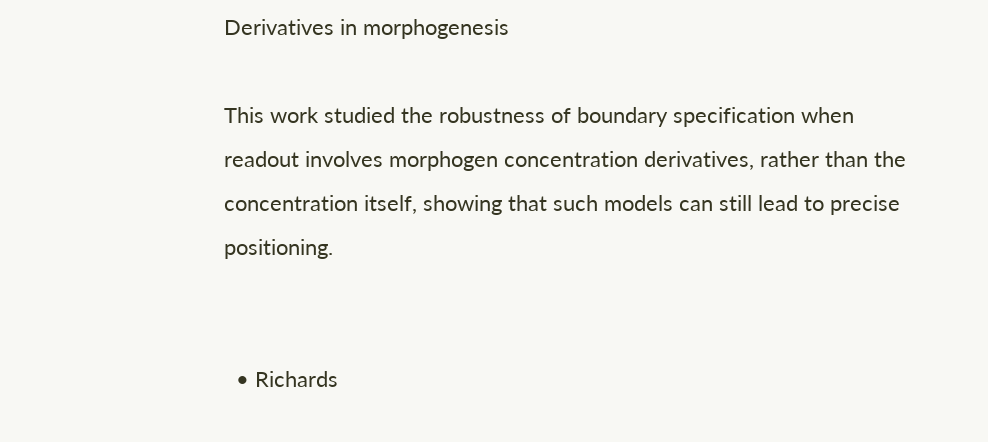Derivatives in morphogenesis

This work studied the robustness of boundary specification when readout involves morphogen concentration derivatives, rather than the concentration itself, showing that such models can still lead to precise positioning.


  • Richards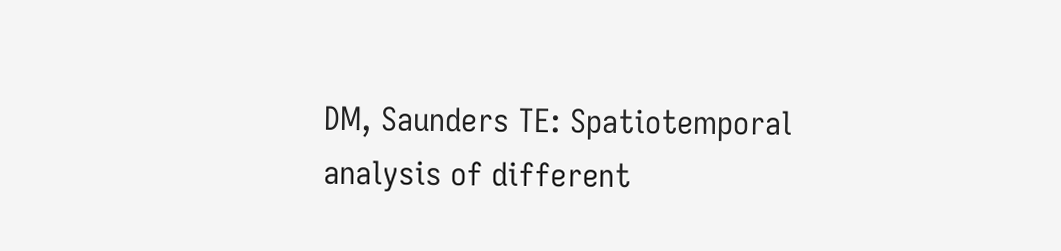DM, Saunders TE: Spatiotemporal analysis of different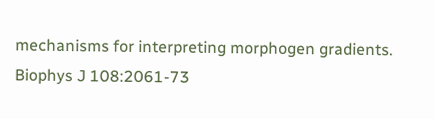mechanisms for interpreting morphogen gradients. Biophys J 108:2061-73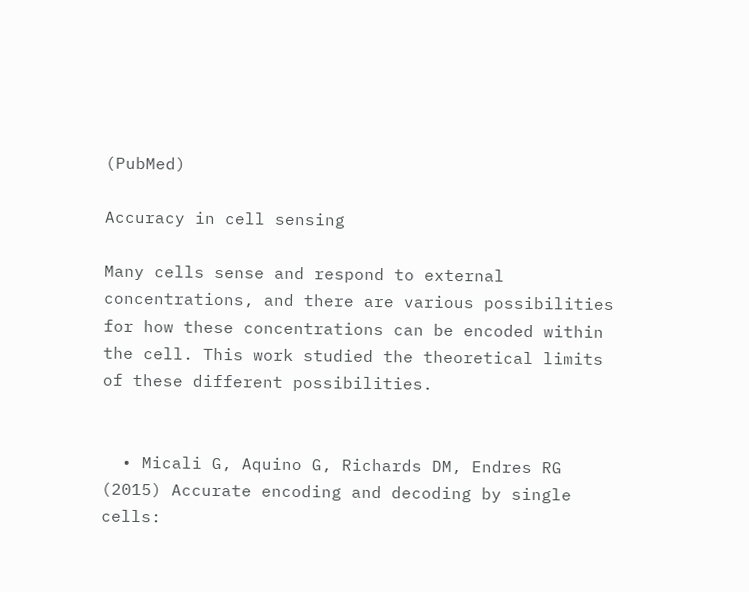(PubMed)

Accuracy in cell sensing

Many cells sense and respond to external concentrations, and there are various possibilities for how these concentrations can be encoded within the cell. This work studied the theoretical limits of these different possibilities.


  • Micali G, Aquino G, Richards DM, Endres RG (2015) Accurate encoding and decoding by single cells: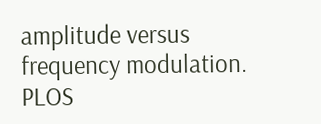amplitude versus frequency modulation. PLOS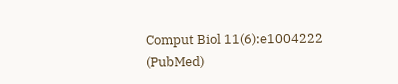Comput Biol 11(6):e1004222 (PubMed)